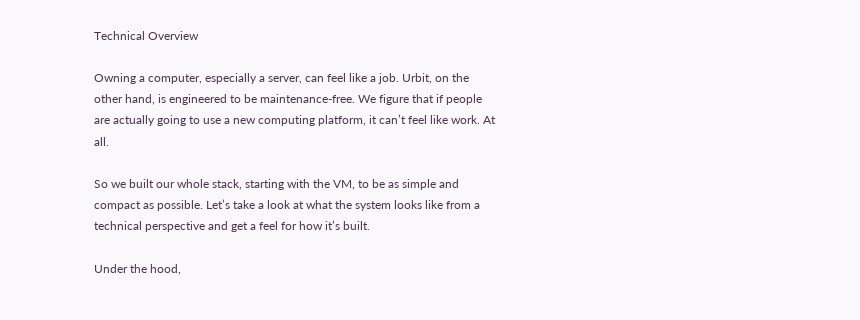Technical Overview

Owning a computer, especially a server, can feel like a job. Urbit, on the other hand, is engineered to be maintenance-free. We figure that if people are actually going to use a new computing platform, it can’t feel like work. At all.

So we built our whole stack, starting with the VM, to be as simple and compact as possible. Let’s take a look at what the system looks like from a technical perspective and get a feel for how it’s built.

Under the hood,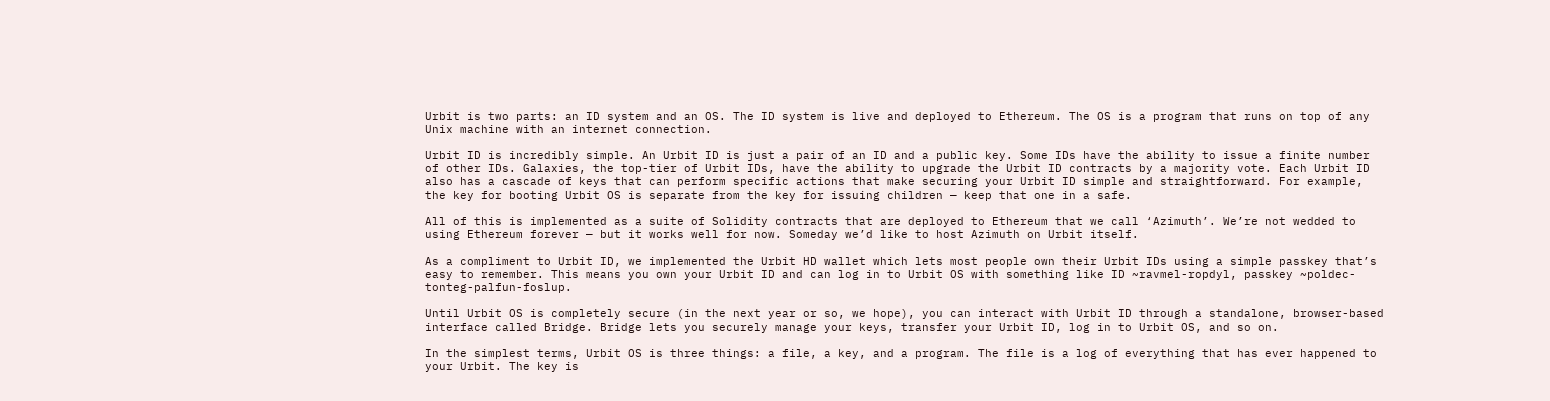Urbit is two parts: an ID system and an OS. The ID system is live and deployed to Ethereum. The OS is a program that runs on top of any Unix machine with an internet connection.

Urbit ID is incredibly simple. An Urbit ID is just a pair of an ID and a public key. Some IDs have the ability to issue a finite number of other IDs. Galaxies, the top-tier of Urbit IDs, have the ability to upgrade the Urbit ID contracts by a majority vote. Each Urbit ID also has a cascade of keys that can perform specific actions that make securing your Urbit ID simple and straightforward. For example, the key for booting Urbit OS is separate from the key for issuing children — keep that one in a safe.

All of this is implemented as a suite of Solidity contracts that are deployed to Ethereum that we call ‘Azimuth’. We’re not wedded to using Ethereum forever — but it works well for now. Someday we’d like to host Azimuth on Urbit itself.

As a compliment to Urbit ID, we implemented the Urbit HD wallet which lets most people own their Urbit IDs using a simple passkey that’s easy to remember. This means you own your Urbit ID and can log in to Urbit OS with something like ID ~ravmel-ropdyl, passkey ~poldec-tonteg-palfun-foslup.

Until Urbit OS is completely secure (in the next year or so, we hope), you can interact with Urbit ID through a standalone, browser-based interface called Bridge. Bridge lets you securely manage your keys, transfer your Urbit ID, log in to Urbit OS, and so on.

In the simplest terms, Urbit OS is three things: a file, a key, and a program. The file is a log of everything that has ever happened to your Urbit. The key is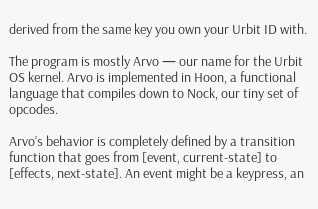derived from the same key you own your Urbit ID with.

The program is mostly Arvo — our name for the Urbit OS kernel. Arvo is implemented in Hoon, a functional language that compiles down to Nock, our tiny set of opcodes.

Arvo’s behavior is completely defined by a transition function that goes from [event, current-state] to [effects, next-state]. An event might be a keypress, an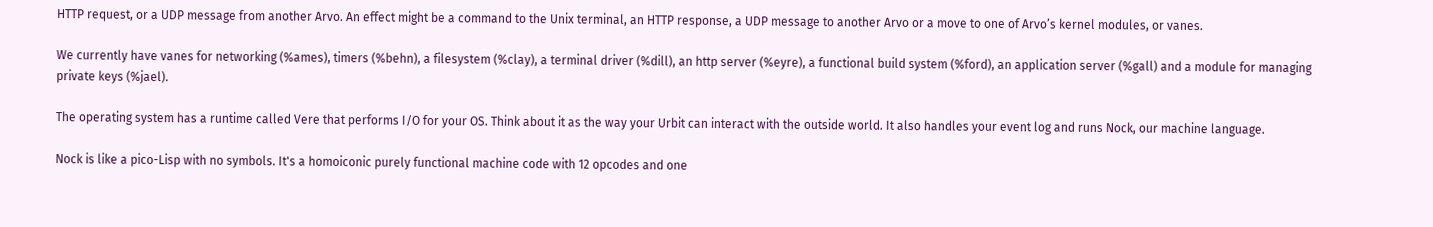HTTP request, or a UDP message from another Arvo. An effect might be a command to the Unix terminal, an HTTP response, a UDP message to another Arvo or a move to one of Arvo’s kernel modules, or vanes.

We currently have vanes for networking (%ames), timers (%behn), a filesystem (%clay), a terminal driver (%dill), an http server (%eyre), a functional build system (%ford), an application server (%gall) and a module for managing private keys (%jael).

The operating system has a runtime called Vere that performs I/O for your OS. Think about it as the way your Urbit can interact with the outside world. It also handles your event log and runs Nock, our machine language.

Nock is like a pico-Lisp with no symbols. It's a homoiconic purely functional machine code with 12 opcodes and one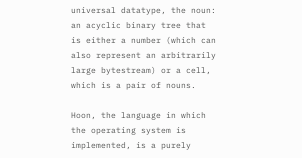universal datatype, the noun: an acyclic binary tree that is either a number (which can also represent an arbitrarily large bytestream) or a cell, which is a pair of nouns.

Hoon, the language in which the operating system is implemented, is a purely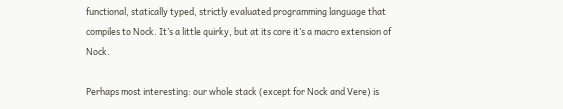functional, statically typed, strictly evaluated programming language that compiles to Nock. It’s a little quirky, but at its core it’s a macro extension of Nock.

Perhaps most interesting: our whole stack (except for Nock and Vere) is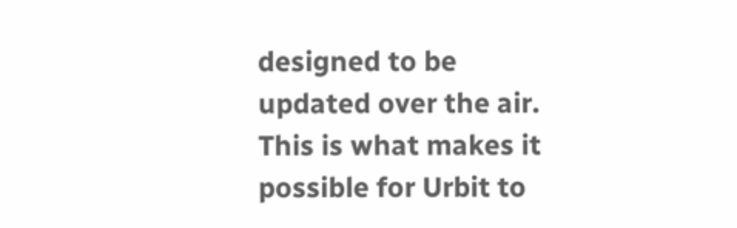designed to be updated over the air. This is what makes it possible for Urbit to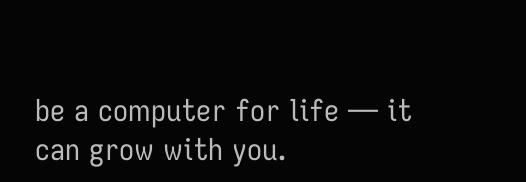be a computer for life — it can grow with you.